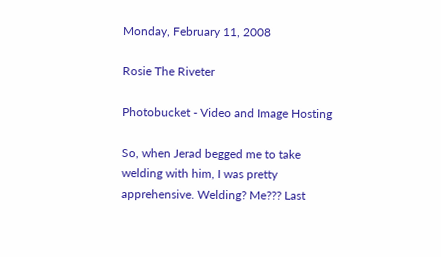Monday, February 11, 2008

Rosie The Riveter

Photobucket - Video and Image Hosting

So, when Jerad begged me to take welding with him, I was pretty apprehensive. Welding? Me??? Last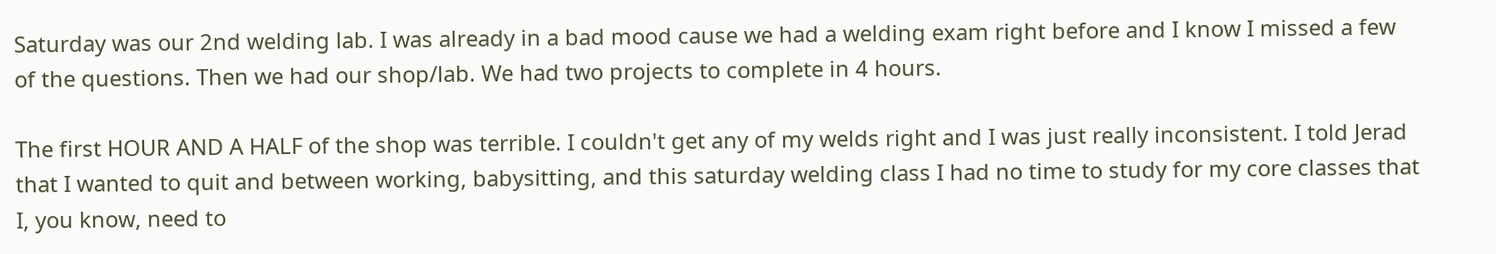Saturday was our 2nd welding lab. I was already in a bad mood cause we had a welding exam right before and I know I missed a few of the questions. Then we had our shop/lab. We had two projects to complete in 4 hours.

The first HOUR AND A HALF of the shop was terrible. I couldn't get any of my welds right and I was just really inconsistent. I told Jerad that I wanted to quit and between working, babysitting, and this saturday welding class I had no time to study for my core classes that I, you know, need to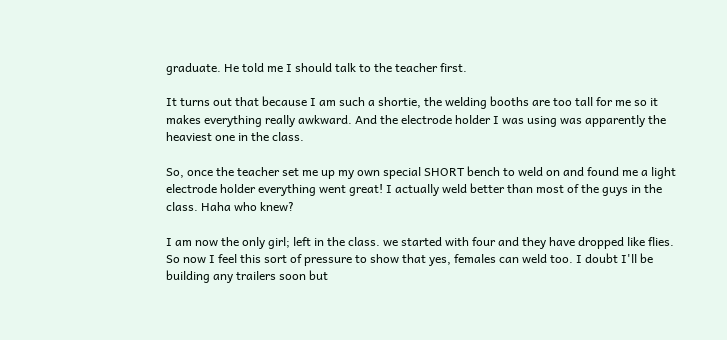graduate. He told me I should talk to the teacher first.

It turns out that because I am such a shortie, the welding booths are too tall for me so it makes everything really awkward. And the electrode holder I was using was apparently the heaviest one in the class.

So, once the teacher set me up my own special SHORT bench to weld on and found me a light electrode holder everything went great! I actually weld better than most of the guys in the class. Haha who knew?

I am now the only girl; left in the class. we started with four and they have dropped like flies. So now I feel this sort of pressure to show that yes, females can weld too. I doubt I'll be building any trailers soon but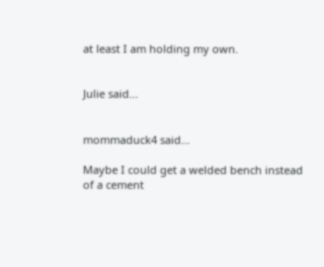at least I am holding my own.


Julie said...


mommaduck4 said...

Maybe I could get a welded bench instead of a cement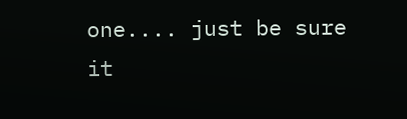one.... just be sure it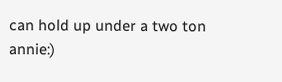can hold up under a two ton annie:)